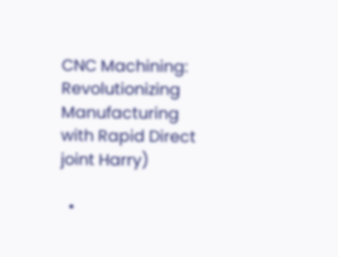CNC Machining: Revolutionizing Manufacturing with Rapid Direct joint Harry)

  •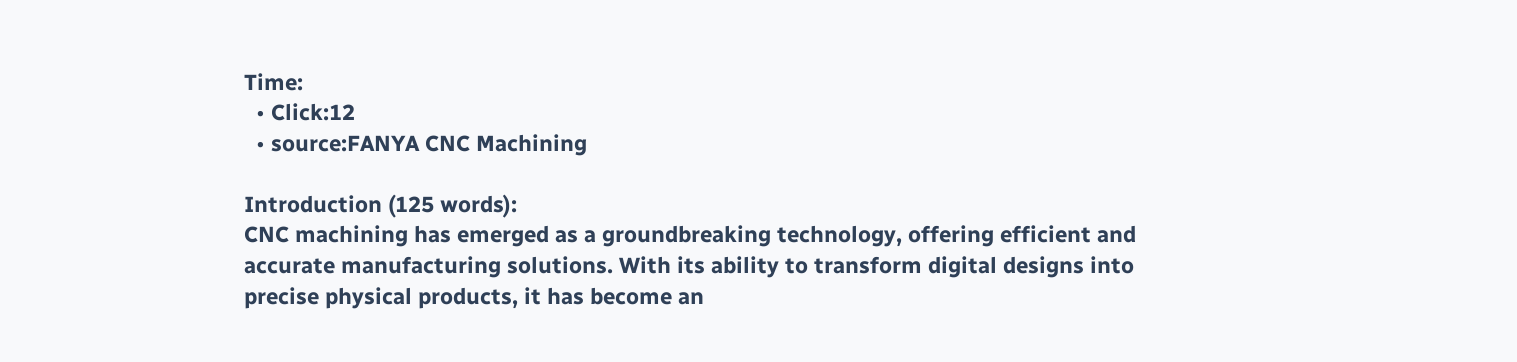Time:
  • Click:12
  • source:FANYA CNC Machining

Introduction (125 words):
CNC machining has emerged as a groundbreaking technology, offering efficient and accurate manufacturing solutions. With its ability to transform digital designs into precise physical products, it has become an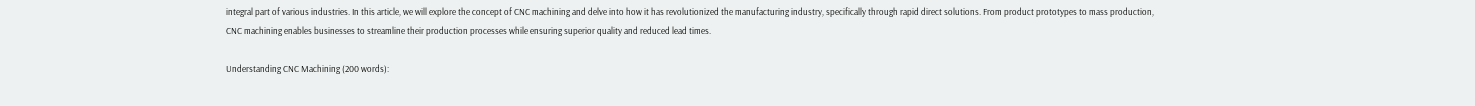integral part of various industries. In this article, we will explore the concept of CNC machining and delve into how it has revolutionized the manufacturing industry, specifically through rapid direct solutions. From product prototypes to mass production, CNC machining enables businesses to streamline their production processes while ensuring superior quality and reduced lead times.

Understanding CNC Machining (200 words):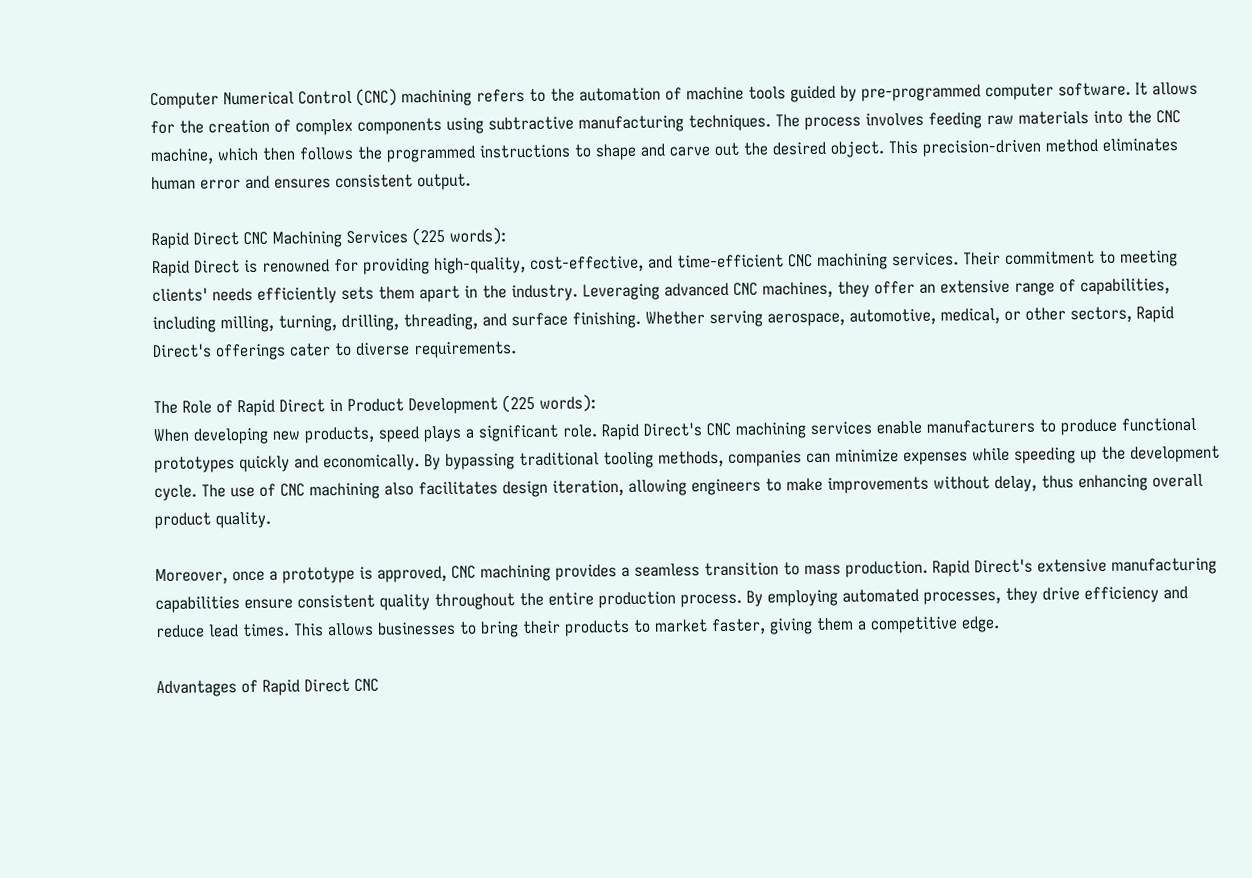Computer Numerical Control (CNC) machining refers to the automation of machine tools guided by pre-programmed computer software. It allows for the creation of complex components using subtractive manufacturing techniques. The process involves feeding raw materials into the CNC machine, which then follows the programmed instructions to shape and carve out the desired object. This precision-driven method eliminates human error and ensures consistent output.

Rapid Direct CNC Machining Services (225 words):
Rapid Direct is renowned for providing high-quality, cost-effective, and time-efficient CNC machining services. Their commitment to meeting clients' needs efficiently sets them apart in the industry. Leveraging advanced CNC machines, they offer an extensive range of capabilities, including milling, turning, drilling, threading, and surface finishing. Whether serving aerospace, automotive, medical, or other sectors, Rapid Direct's offerings cater to diverse requirements.

The Role of Rapid Direct in Product Development (225 words):
When developing new products, speed plays a significant role. Rapid Direct's CNC machining services enable manufacturers to produce functional prototypes quickly and economically. By bypassing traditional tooling methods, companies can minimize expenses while speeding up the development cycle. The use of CNC machining also facilitates design iteration, allowing engineers to make improvements without delay, thus enhancing overall product quality.

Moreover, once a prototype is approved, CNC machining provides a seamless transition to mass production. Rapid Direct's extensive manufacturing capabilities ensure consistent quality throughout the entire production process. By employing automated processes, they drive efficiency and reduce lead times. This allows businesses to bring their products to market faster, giving them a competitive edge.

Advantages of Rapid Direct CNC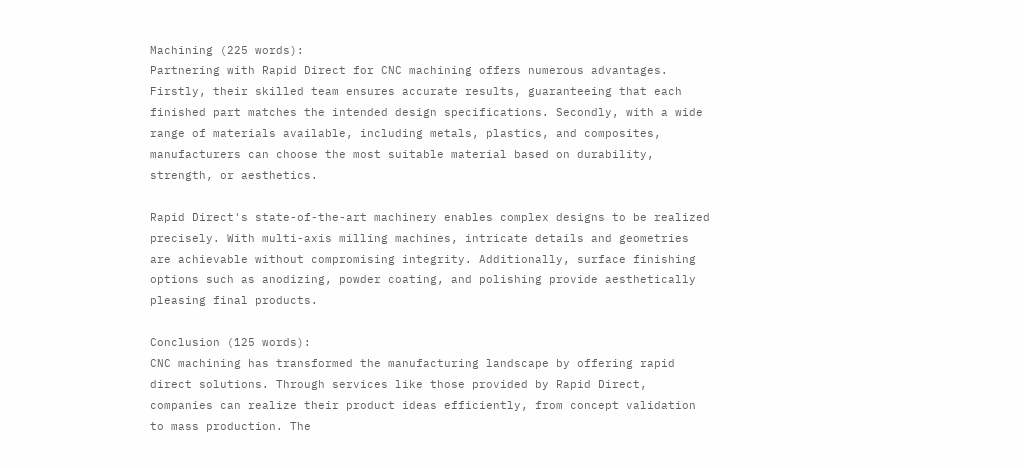Machining (225 words):
Partnering with Rapid Direct for CNC machining offers numerous advantages. Firstly, their skilled team ensures accurate results, guaranteeing that each finished part matches the intended design specifications. Secondly, with a wide range of materials available, including metals, plastics, and composites, manufacturers can choose the most suitable material based on durability, strength, or aesthetics.

Rapid Direct's state-of-the-art machinery enables complex designs to be realized precisely. With multi-axis milling machines, intricate details and geometries are achievable without compromising integrity. Additionally, surface finishing options such as anodizing, powder coating, and polishing provide aesthetically pleasing final products.

Conclusion (125 words):
CNC machining has transformed the manufacturing landscape by offering rapid direct solutions. Through services like those provided by Rapid Direct, companies can realize their product ideas efficiently, from concept validation to mass production. The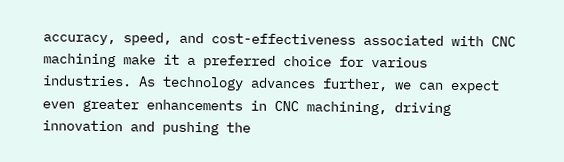accuracy, speed, and cost-effectiveness associated with CNC machining make it a preferred choice for various industries. As technology advances further, we can expect even greater enhancements in CNC machining, driving innovation and pushing the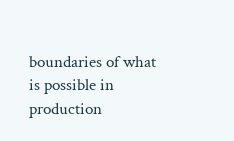boundaries of what is possible in production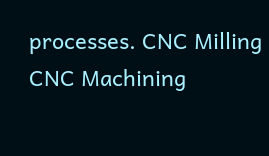processes. CNC Milling CNC Machining